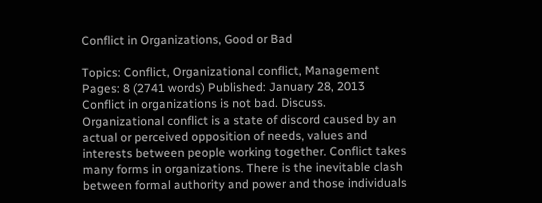Conflict in Organizations, Good or Bad

Topics: Conflict, Organizational conflict, Management Pages: 8 (2741 words) Published: January 28, 2013
Conflict in organizations is not bad. Discuss.
Organizational conflict is a state of discord caused by an actual or perceived opposition of needs, values and interests between people working together. Conflict takes many forms in organizations. There is the inevitable clash between formal authority and power and those individuals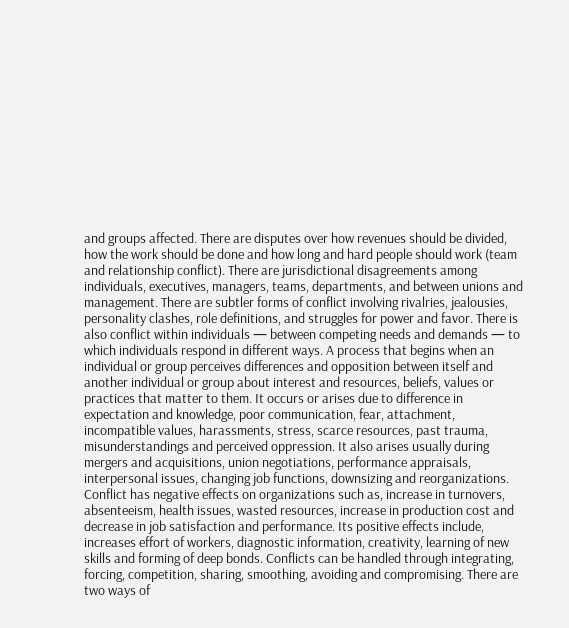and groups affected. There are disputes over how revenues should be divided, how the work should be done and how long and hard people should work (team and relationship conflict). There are jurisdictional disagreements among individuals, executives, managers, teams, departments, and between unions and management. There are subtler forms of conflict involving rivalries, jealousies, personality clashes, role definitions, and struggles for power and favor. There is also conflict within individuals — between competing needs and demands — to which individuals respond in different ways. A process that begins when an individual or group perceives differences and opposition between itself and another individual or group about interest and resources, beliefs, values or practices that matter to them. It occurs or arises due to difference in expectation and knowledge, poor communication, fear, attachment, incompatible values, harassments, stress, scarce resources, past trauma, misunderstandings and perceived oppression. It also arises usually during mergers and acquisitions, union negotiations, performance appraisals, interpersonal issues, changing job functions, downsizing and reorganizations. Conflict has negative effects on organizations such as, increase in turnovers, absenteeism, health issues, wasted resources, increase in production cost and decrease in job satisfaction and performance. Its positive effects include, increases effort of workers, diagnostic information, creativity, learning of new skills and forming of deep bonds. Conflicts can be handled through integrating, forcing, competition, sharing, smoothing, avoiding and compromising. There are two ways of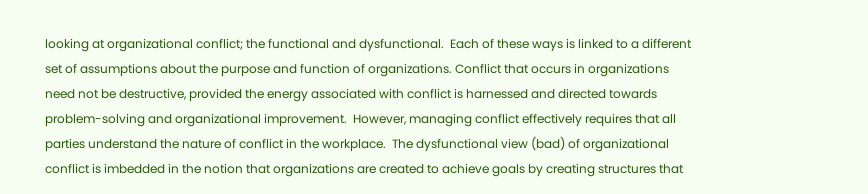looking at organizational conflict; the functional and dysfunctional.  Each of these ways is linked to a different set of assumptions about the purpose and function of organizations. Conflict that occurs in organizations need not be destructive, provided the energy associated with conflict is harnessed and directed towards problem-solving and organizational improvement.  However, managing conflict effectively requires that all parties understand the nature of conflict in the workplace.  The dysfunctional view (bad) of organizational conflict is imbedded in the notion that organizations are created to achieve goals by creating structures that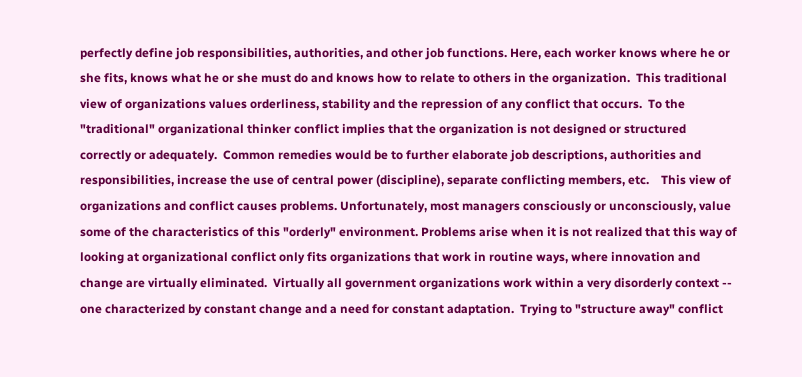perfectly define job responsibilities, authorities, and other job functions. Here, each worker knows where he or she fits, knows what he or she must do and knows how to relate to others in the organization.  This traditional view of organizations values orderliness, stability and the repression of any conflict that occurs.  To the "traditional" organizational thinker conflict implies that the organization is not designed or structured correctly or adequately.  Common remedies would be to further elaborate job descriptions, authorities and responsibilities, increase the use of central power (discipline), separate conflicting members, etc.    This view of organizations and conflict causes problems. Unfortunately, most managers consciously or unconsciously, value some of the characteristics of this "orderly" environment. Problems arise when it is not realized that this way of looking at organizational conflict only fits organizations that work in routine ways, where innovation and change are virtually eliminated.  Virtually all government organizations work within a very disorderly context -- one characterized by constant change and a need for constant adaptation.  Trying to "structure away" conflict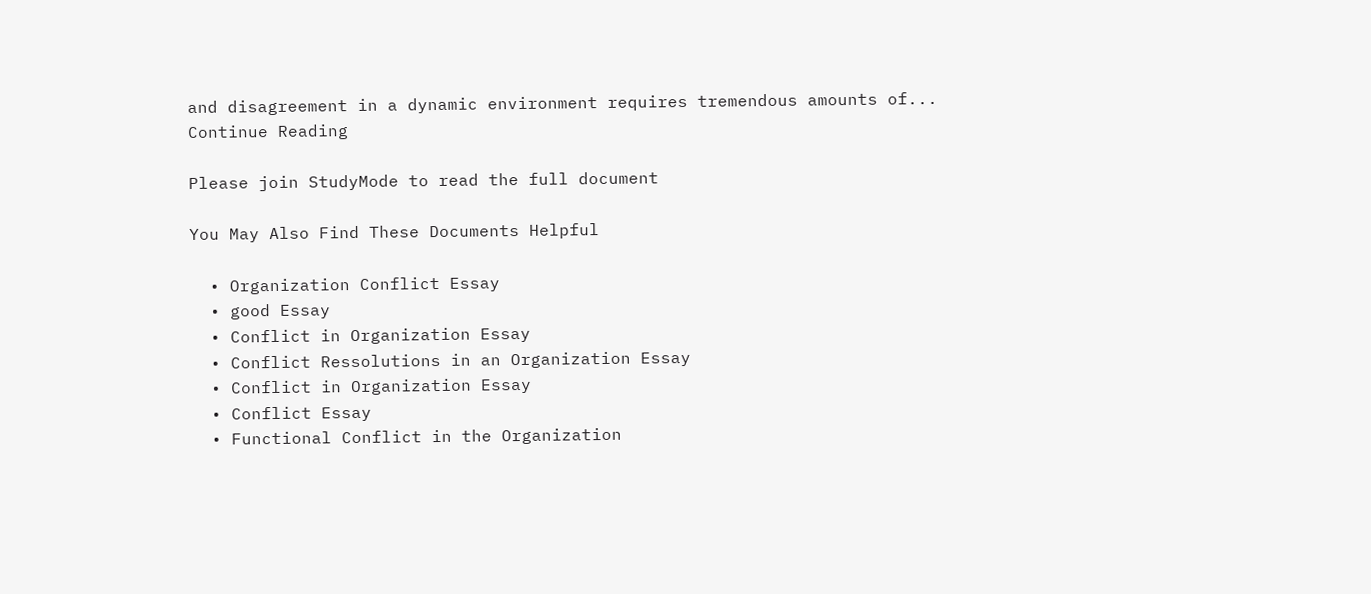and disagreement in a dynamic environment requires tremendous amounts of...
Continue Reading

Please join StudyMode to read the full document

You May Also Find These Documents Helpful

  • Organization Conflict Essay
  • good Essay
  • Conflict in Organization Essay
  • Conflict Ressolutions in an Organization Essay
  • Conflict in Organization Essay
  • Conflict Essay
  • Functional Conflict in the Organization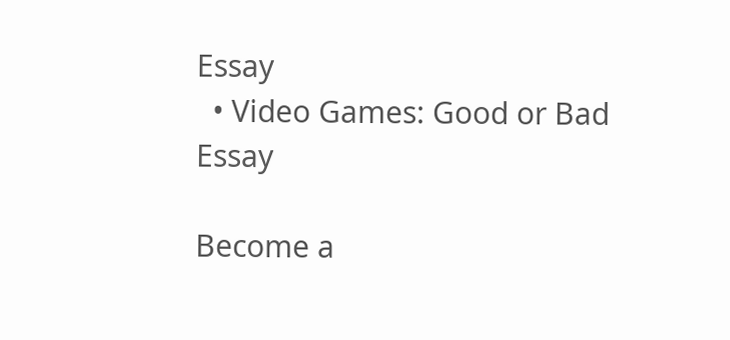Essay
  • Video Games: Good or Bad Essay

Become a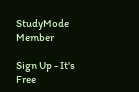StudyMode Member

Sign Up - It's Free